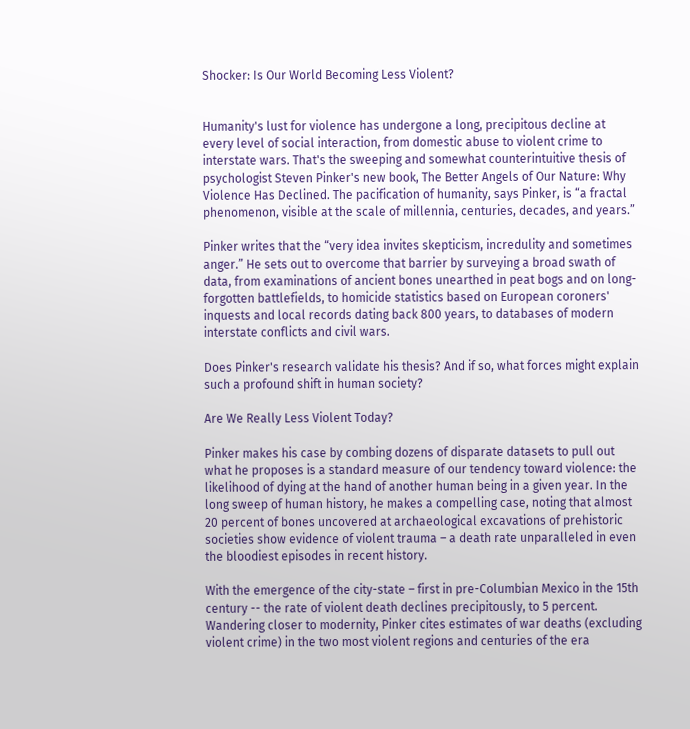Shocker: Is Our World Becoming Less Violent?


Humanity's lust for violence has undergone a long, precipitous decline at every level of social interaction, from domestic abuse to violent crime to interstate wars. That's the sweeping and somewhat counterintuitive thesis of psychologist Steven Pinker's new book, The Better Angels of Our Nature: Why Violence Has Declined. The pacification of humanity, says Pinker, is “a fractal phenomenon, visible at the scale of millennia, centuries, decades, and years.”

Pinker writes that the “very idea invites skepticism, incredulity and sometimes anger.” He sets out to overcome that barrier by surveying a broad swath of data, from examinations of ancient bones unearthed in peat bogs and on long-forgotten battlefields, to homicide statistics based on European coroners' inquests and local records dating back 800 years, to databases of modern interstate conflicts and civil wars.

Does Pinker's research validate his thesis? And if so, what forces might explain such a profound shift in human society?

Are We Really Less Violent Today?

Pinker makes his case by combing dozens of disparate datasets to pull out what he proposes is a standard measure of our tendency toward violence: the likelihood of dying at the hand of another human being in a given year. In the long sweep of human history, he makes a compelling case, noting that almost 20 percent of bones uncovered at archaeological excavations of prehistoric societies show evidence of violent trauma – a death rate unparalleled in even the bloodiest episodes in recent history.

With the emergence of the city-state – first in pre-Columbian Mexico in the 15th century -- the rate of violent death declines precipitously, to 5 percent. Wandering closer to modernity, Pinker cites estimates of war deaths (excluding violent crime) in the two most violent regions and centuries of the era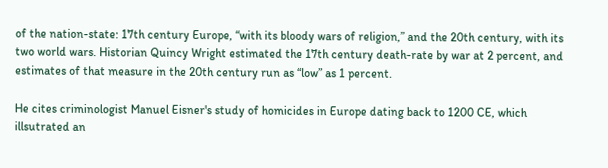of the nation-state: 17th century Europe, “with its bloody wars of religion,” and the 20th century, with its two world wars. Historian Quincy Wright estimated the 17th century death-rate by war at 2 percent, and estimates of that measure in the 20th century run as “low” as 1 percent.

He cites criminologist Manuel Eisner's study of homicides in Europe dating back to 1200 CE, which illsutrated an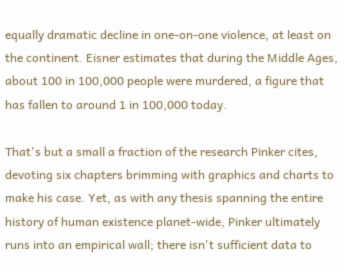equally dramatic decline in one-on-one violence, at least on the continent. Eisner estimates that during the Middle Ages, about 100 in 100,000 people were murdered, a figure that has fallen to around 1 in 100,000 today.

That's but a small a fraction of the research Pinker cites, devoting six chapters brimming with graphics and charts to make his case. Yet, as with any thesis spanning the entire history of human existence planet-wide, Pinker ultimately runs into an empirical wall; there isn't sufficient data to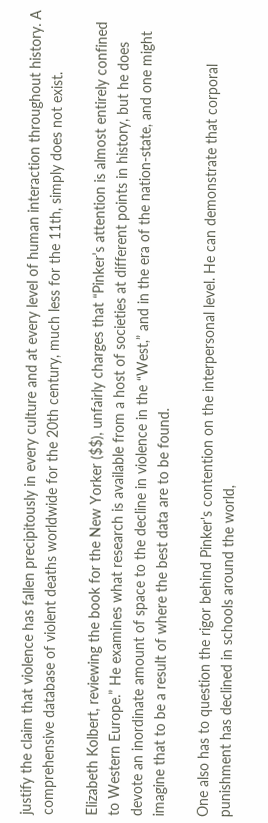justify the claim that violence has fallen precipitously in every culture and at every level of human interaction throughout history. A comprehensive database of violent deaths worldwide for the 20th century, much less for the 11th, simply does not exist.

Elizabeth Kolbert, reviewing the book for the New Yorker ($$), unfairly charges that “Pinker’s attention is almost entirely confined to Western Europe.” He examines what research is available from a host of societies at different points in history, but he does devote an inordinate amount of space to the decline in violence in the “West,” and in the era of the nation-state, and one might imagine that to be a result of where the best data are to be found.

One also has to question the rigor behind Pinker's contention on the interpersonal level. He can demonstrate that corporal punishment has declined in schools around the world,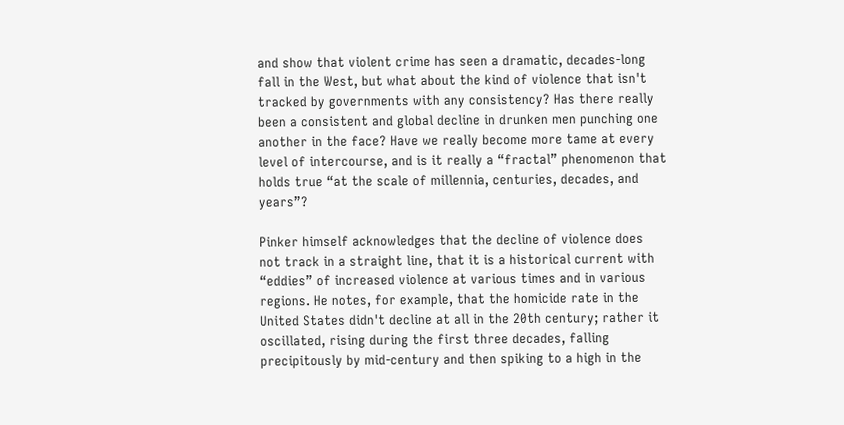and show that violent crime has seen a dramatic, decades-long fall in the West, but what about the kind of violence that isn't tracked by governments with any consistency? Has there really been a consistent and global decline in drunken men punching one another in the face? Have we really become more tame at every level of intercourse, and is it really a “fractal” phenomenon that holds true “at the scale of millennia, centuries, decades, and years”?

Pinker himself acknowledges that the decline of violence does not track in a straight line, that it is a historical current with “eddies” of increased violence at various times and in various regions. He notes, for example, that the homicide rate in the United States didn't decline at all in the 20th century; rather it oscillated, rising during the first three decades, falling precipitously by mid-century and then spiking to a high in the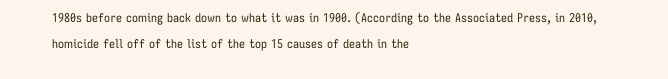1980s before coming back down to what it was in 1900. (According to the Associated Press, in 2010, homicide fell off of the list of the top 15 causes of death in the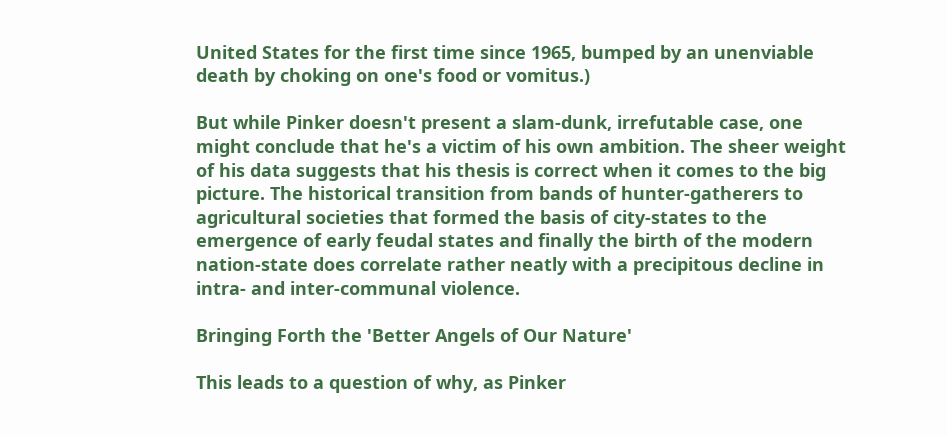United States for the first time since 1965, bumped by an unenviable death by choking on one's food or vomitus.)

But while Pinker doesn't present a slam-dunk, irrefutable case, one might conclude that he's a victim of his own ambition. The sheer weight of his data suggests that his thesis is correct when it comes to the big picture. The historical transition from bands of hunter-gatherers to agricultural societies that formed the basis of city-states to the emergence of early feudal states and finally the birth of the modern nation-state does correlate rather neatly with a precipitous decline in intra- and inter-communal violence.

Bringing Forth the 'Better Angels of Our Nature'

This leads to a question of why, as Pinker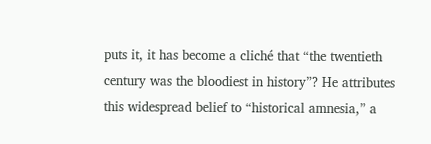puts it, it has become a cliché that “the twentieth century was the bloodiest in history”? He attributes this widespread belief to “historical amnesia,” a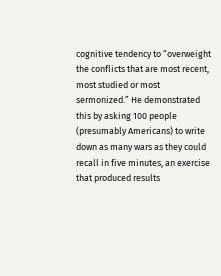cognitive tendency to “overweight the conflicts that are most recent, most studied or most sermonized.” He demonstrated this by asking 100 people (presumably Americans) to write down as many wars as they could recall in five minutes, an exercise that produced results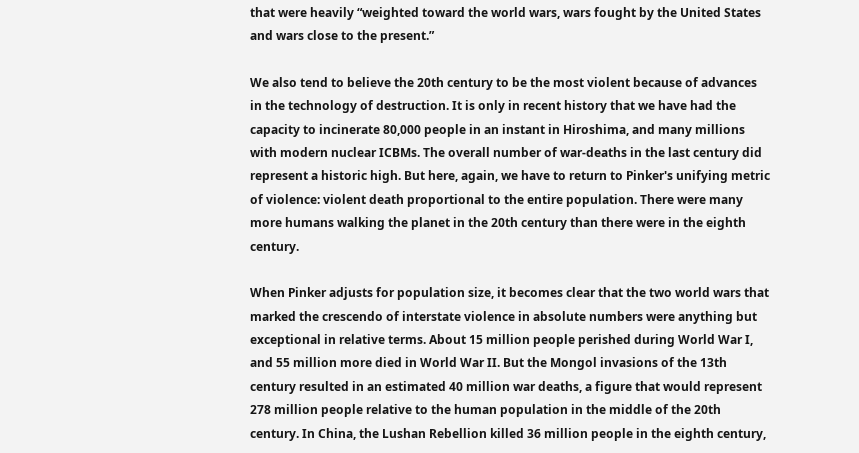that were heavily “weighted toward the world wars, wars fought by the United States and wars close to the present.”

We also tend to believe the 20th century to be the most violent because of advances in the technology of destruction. It is only in recent history that we have had the capacity to incinerate 80,000 people in an instant in Hiroshima, and many millions with modern nuclear ICBMs. The overall number of war-deaths in the last century did represent a historic high. But here, again, we have to return to Pinker's unifying metric of violence: violent death proportional to the entire population. There were many more humans walking the planet in the 20th century than there were in the eighth century.

When Pinker adjusts for population size, it becomes clear that the two world wars that marked the crescendo of interstate violence in absolute numbers were anything but exceptional in relative terms. About 15 million people perished during World War I, and 55 million more died in World War II. But the Mongol invasions of the 13th century resulted in an estimated 40 million war deaths, a figure that would represent 278 million people relative to the human population in the middle of the 20th century. In China, the Lushan Rebellion killed 36 million people in the eighth century,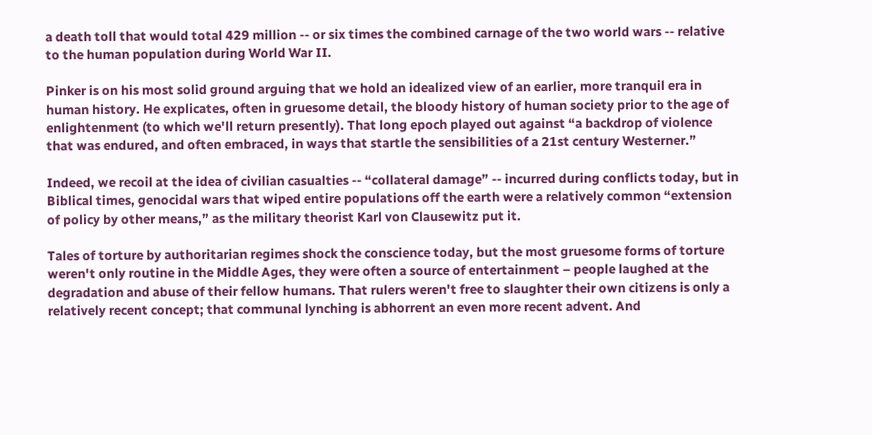a death toll that would total 429 million -- or six times the combined carnage of the two world wars -- relative to the human population during World War II.

Pinker is on his most solid ground arguing that we hold an idealized view of an earlier, more tranquil era in human history. He explicates, often in gruesome detail, the bloody history of human society prior to the age of enlightenment (to which we'll return presently). That long epoch played out against “a backdrop of violence that was endured, and often embraced, in ways that startle the sensibilities of a 21st century Westerner.”

Indeed, we recoil at the idea of civilian casualties -- “collateral damage” -- incurred during conflicts today, but in Biblical times, genocidal wars that wiped entire populations off the earth were a relatively common “extension of policy by other means,” as the military theorist Karl von Clausewitz put it.

Tales of torture by authoritarian regimes shock the conscience today, but the most gruesome forms of torture weren't only routine in the Middle Ages, they were often a source of entertainment – people laughed at the degradation and abuse of their fellow humans. That rulers weren't free to slaughter their own citizens is only a relatively recent concept; that communal lynching is abhorrent an even more recent advent. And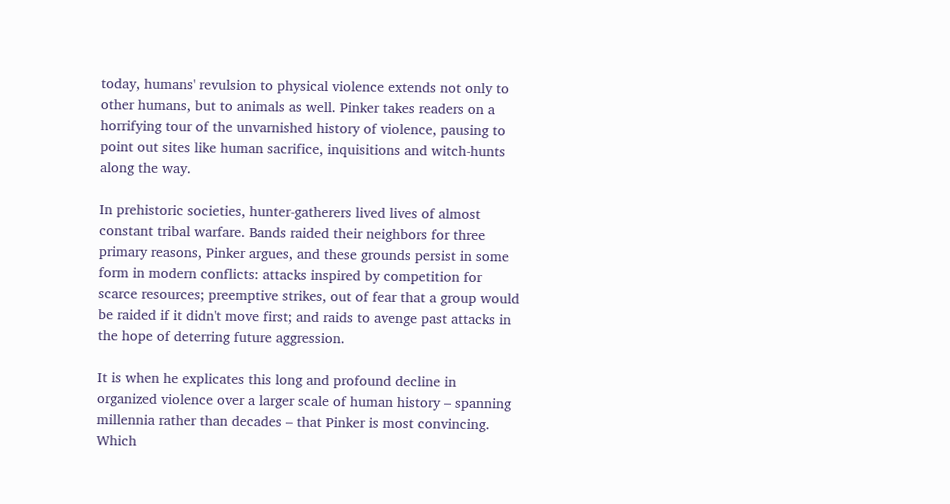today, humans' revulsion to physical violence extends not only to other humans, but to animals as well. Pinker takes readers on a horrifying tour of the unvarnished history of violence, pausing to point out sites like human sacrifice, inquisitions and witch-hunts along the way.

In prehistoric societies, hunter-gatherers lived lives of almost constant tribal warfare. Bands raided their neighbors for three primary reasons, Pinker argues, and these grounds persist in some form in modern conflicts: attacks inspired by competition for scarce resources; preemptive strikes, out of fear that a group would be raided if it didn't move first; and raids to avenge past attacks in the hope of deterring future aggression.

It is when he explicates this long and profound decline in organized violence over a larger scale of human history – spanning millennia rather than decades – that Pinker is most convincing. Which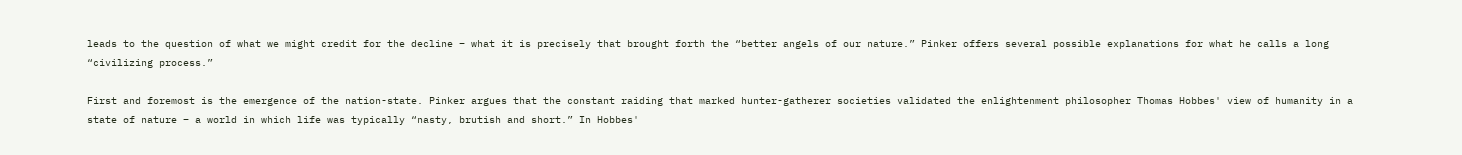leads to the question of what we might credit for the decline – what it is precisely that brought forth the “better angels of our nature.” Pinker offers several possible explanations for what he calls a long “civilizing process.”

First and foremost is the emergence of the nation-state. Pinker argues that the constant raiding that marked hunter-gatherer societies validated the enlightenment philosopher Thomas Hobbes' view of humanity in a state of nature – a world in which life was typically “nasty, brutish and short.” In Hobbes'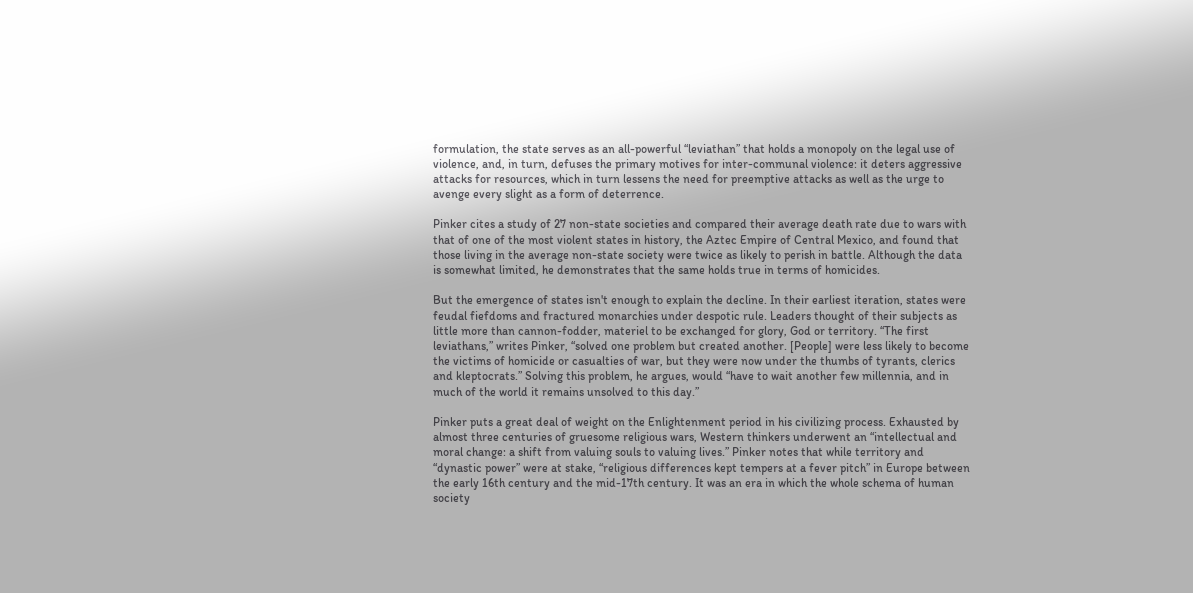formulation, the state serves as an all-powerful “leviathan” that holds a monopoly on the legal use of violence, and, in turn, defuses the primary motives for inter-communal violence: it deters aggressive attacks for resources, which in turn lessens the need for preemptive attacks as well as the urge to avenge every slight as a form of deterrence.

Pinker cites a study of 27 non-state societies and compared their average death rate due to wars with that of one of the most violent states in history, the Aztec Empire of Central Mexico, and found that those living in the average non-state society were twice as likely to perish in battle. Although the data is somewhat limited, he demonstrates that the same holds true in terms of homicides.

But the emergence of states isn't enough to explain the decline. In their earliest iteration, states were feudal fiefdoms and fractured monarchies under despotic rule. Leaders thought of their subjects as little more than cannon-fodder, materiel to be exchanged for glory, God or territory. “The first leviathans,” writes Pinker, “solved one problem but created another. [People] were less likely to become the victims of homicide or casualties of war, but they were now under the thumbs of tyrants, clerics and kleptocrats.” Solving this problem, he argues, would “have to wait another few millennia, and in much of the world it remains unsolved to this day.”

Pinker puts a great deal of weight on the Enlightenment period in his civilizing process. Exhausted by almost three centuries of gruesome religious wars, Western thinkers underwent an “intellectual and moral change: a shift from valuing souls to valuing lives.” Pinker notes that while territory and “dynastic power” were at stake, “religious differences kept tempers at a fever pitch” in Europe between the early 16th century and the mid-17th century. It was an era in which the whole schema of human society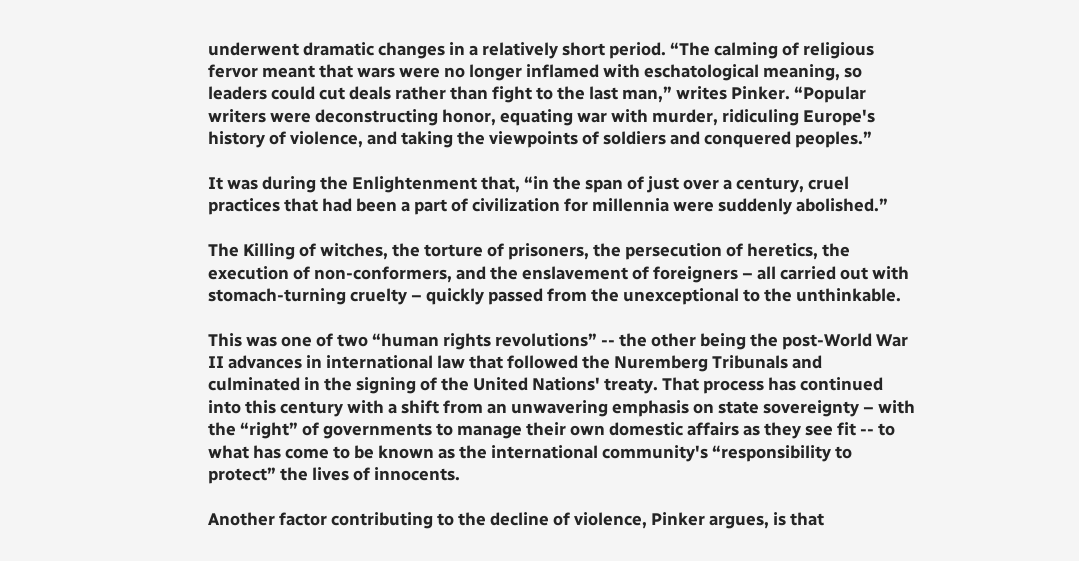underwent dramatic changes in a relatively short period. “The calming of religious fervor meant that wars were no longer inflamed with eschatological meaning, so leaders could cut deals rather than fight to the last man,” writes Pinker. “Popular writers were deconstructing honor, equating war with murder, ridiculing Europe's history of violence, and taking the viewpoints of soldiers and conquered peoples.”

It was during the Enlightenment that, “in the span of just over a century, cruel practices that had been a part of civilization for millennia were suddenly abolished.”

The Killing of witches, the torture of prisoners, the persecution of heretics, the execution of non-conformers, and the enslavement of foreigners – all carried out with stomach-turning cruelty – quickly passed from the unexceptional to the unthinkable.

This was one of two “human rights revolutions” -- the other being the post-World War II advances in international law that followed the Nuremberg Tribunals and culminated in the signing of the United Nations' treaty. That process has continued into this century with a shift from an unwavering emphasis on state sovereignty – with the “right” of governments to manage their own domestic affairs as they see fit -- to what has come to be known as the international community's “responsibility to protect” the lives of innocents.

Another factor contributing to the decline of violence, Pinker argues, is that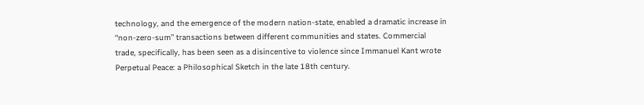technology, and the emergence of the modern nation-state, enabled a dramatic increase in “non-zero-sum” transactions between different communities and states. Commercial trade, specifically, has been seen as a disincentive to violence since Immanuel Kant wrote Perpetual Peace: a Philosophical Sketch in the late 18th century.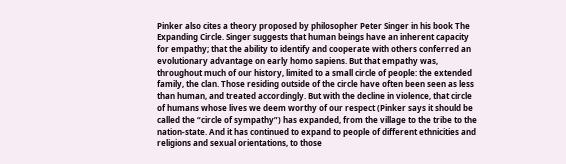Pinker also cites a theory proposed by philosopher Peter Singer in his book The Expanding Circle. Singer suggests that human beings have an inherent capacity for empathy; that the ability to identify and cooperate with others conferred an evolutionary advantage on early homo sapiens. But that empathy was, throughout much of our history, limited to a small circle of people: the extended family, the clan. Those residing outside of the circle have often been seen as less than human, and treated accordingly. But with the decline in violence, that circle of humans whose lives we deem worthy of our respect (Pinker says it should be called the “circle of sympathy”) has expanded, from the village to the tribe to the nation-state. And it has continued to expand to people of different ethnicities and religions and sexual orientations, to those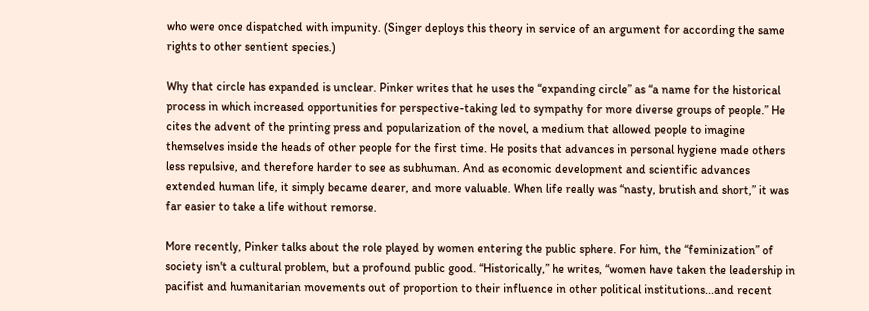who were once dispatched with impunity. (Singer deploys this theory in service of an argument for according the same rights to other sentient species.)

Why that circle has expanded is unclear. Pinker writes that he uses the “expanding circle” as “a name for the historical process in which increased opportunities for perspective-taking led to sympathy for more diverse groups of people.” He cites the advent of the printing press and popularization of the novel, a medium that allowed people to imagine themselves inside the heads of other people for the first time. He posits that advances in personal hygiene made others less repulsive, and therefore harder to see as subhuman. And as economic development and scientific advances extended human life, it simply became dearer, and more valuable. When life really was “nasty, brutish and short,” it was far easier to take a life without remorse.

More recently, Pinker talks about the role played by women entering the public sphere. For him, the “feminization” of society isn't a cultural problem, but a profound public good. “Historically,” he writes, “women have taken the leadership in pacifist and humanitarian movements out of proportion to their influence in other political institutions...and recent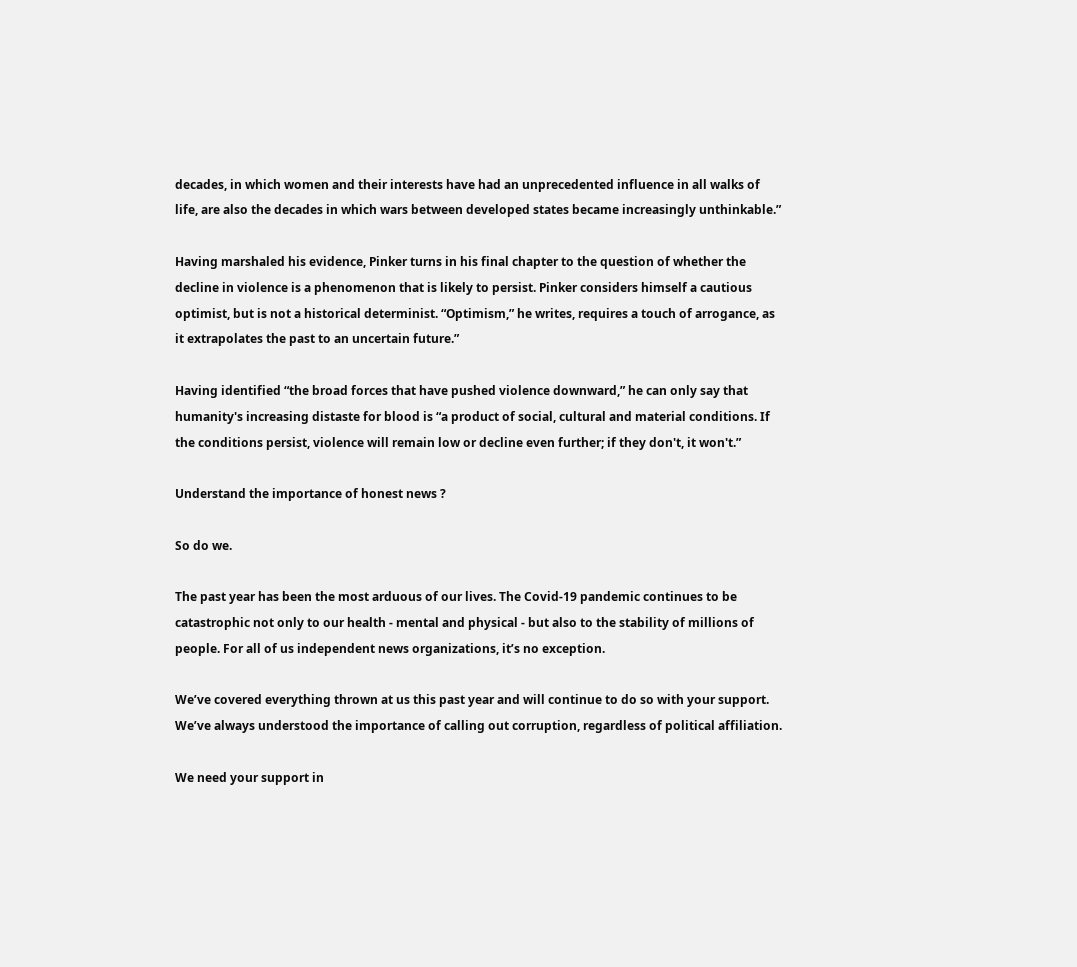decades, in which women and their interests have had an unprecedented influence in all walks of life, are also the decades in which wars between developed states became increasingly unthinkable.”

Having marshaled his evidence, Pinker turns in his final chapter to the question of whether the decline in violence is a phenomenon that is likely to persist. Pinker considers himself a cautious optimist, but is not a historical determinist. “Optimism,” he writes, requires a touch of arrogance, as it extrapolates the past to an uncertain future.”

Having identified “the broad forces that have pushed violence downward,” he can only say that humanity's increasing distaste for blood is “a product of social, cultural and material conditions. If the conditions persist, violence will remain low or decline even further; if they don't, it won't.”

Understand the importance of honest news ?

So do we.

The past year has been the most arduous of our lives. The Covid-19 pandemic continues to be catastrophic not only to our health - mental and physical - but also to the stability of millions of people. For all of us independent news organizations, it’s no exception.

We’ve covered everything thrown at us this past year and will continue to do so with your support. We’ve always understood the importance of calling out corruption, regardless of political affiliation.

We need your support in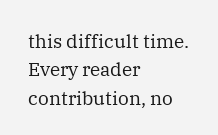this difficult time. Every reader contribution, no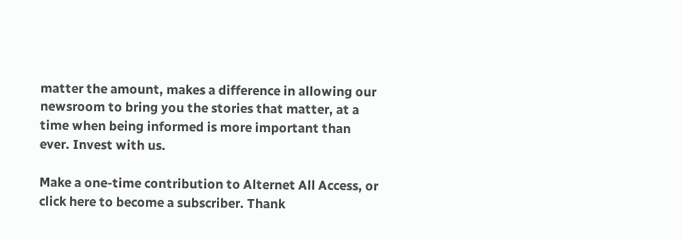matter the amount, makes a difference in allowing our newsroom to bring you the stories that matter, at a time when being informed is more important than ever. Invest with us.

Make a one-time contribution to Alternet All Access, or click here to become a subscriber. Thank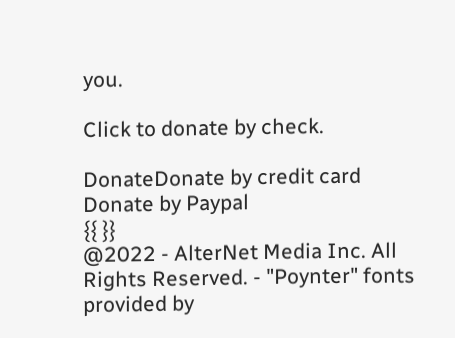you.

Click to donate by check.

DonateDonate by credit card
Donate by Paypal
{{ }}
@2022 - AlterNet Media Inc. All Rights Reserved. - "Poynter" fonts provided by